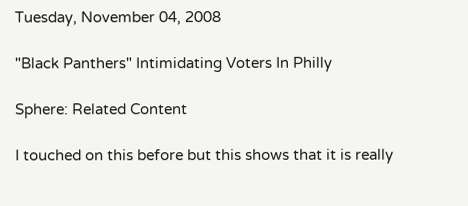Tuesday, November 04, 2008

"Black Panthers" Intimidating Voters In Philly

Sphere: Related Content

I touched on this before but this shows that it is really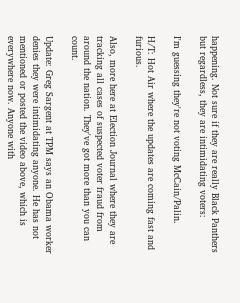happening. Not sure if they are really Black Panthers but regardless, they are intimidating voters:

I'm guessing they're not voting McCain/Palin.

H/T: Hot Air where the updates are coming fast and furious.

Also, more here at Election Journal where they are tracking all cases of suspected voter fraud from around the nation. They've got more than you can count.

Update: Greg Sargent at TPM says an Obama worker denies they were intimidating anyone. He has not mentioned or posted the video above, which is everywhere now. Anyone with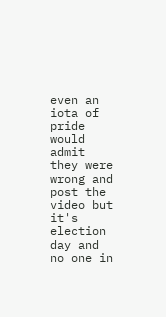even an iota of pride would admit they were wrong and post the video but it's election day and no one in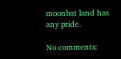moonbat land has any pride.

No comments: